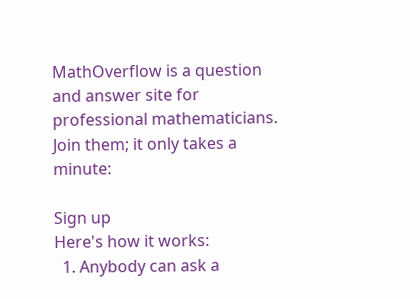MathOverflow is a question and answer site for professional mathematicians. Join them; it only takes a minute:

Sign up
Here's how it works:
  1. Anybody can ask a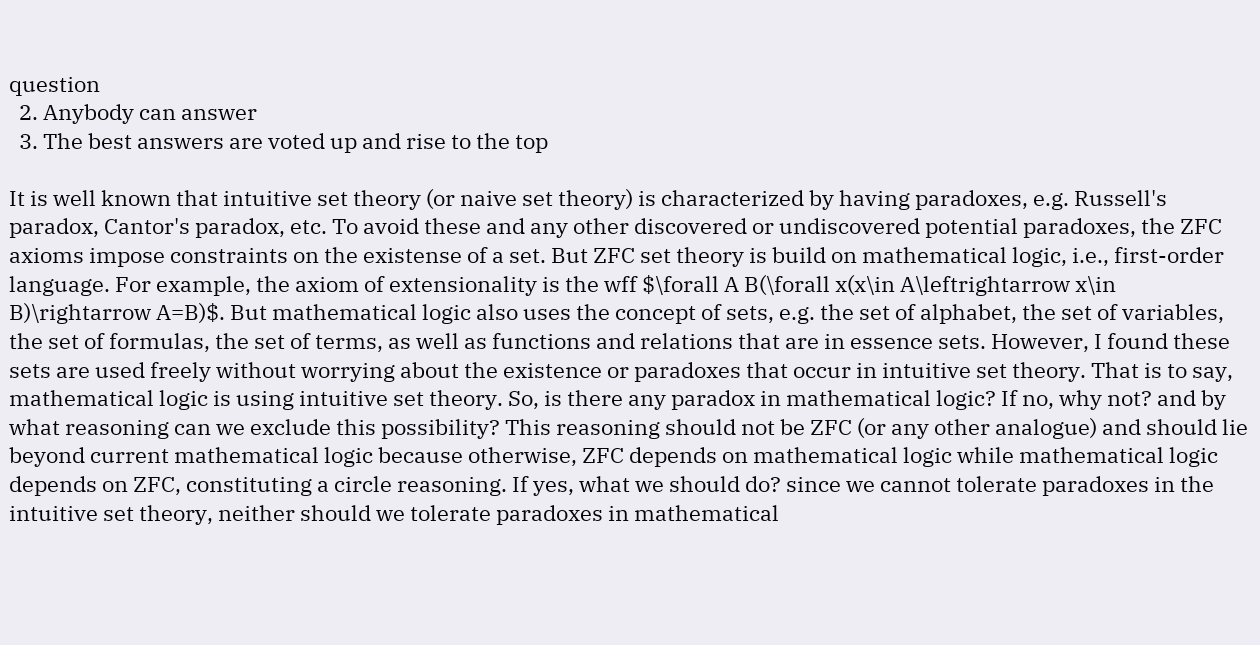question
  2. Anybody can answer
  3. The best answers are voted up and rise to the top

It is well known that intuitive set theory (or naive set theory) is characterized by having paradoxes, e.g. Russell's paradox, Cantor's paradox, etc. To avoid these and any other discovered or undiscovered potential paradoxes, the ZFC axioms impose constraints on the existense of a set. But ZFC set theory is build on mathematical logic, i.e., first-order language. For example, the axiom of extensionality is the wff $\forall A B(\forall x(x\in A\leftrightarrow x\in B)\rightarrow A=B)$. But mathematical logic also uses the concept of sets, e.g. the set of alphabet, the set of variables, the set of formulas, the set of terms, as well as functions and relations that are in essence sets. However, I found these sets are used freely without worrying about the existence or paradoxes that occur in intuitive set theory. That is to say, mathematical logic is using intuitive set theory. So, is there any paradox in mathematical logic? If no, why not? and by what reasoning can we exclude this possibility? This reasoning should not be ZFC (or any other analogue) and should lie beyond current mathematical logic because otherwise, ZFC depends on mathematical logic while mathematical logic depends on ZFC, constituting a circle reasoning. If yes, what we should do? since we cannot tolerate paradoxes in the intuitive set theory, neither should we tolerate paradoxes in mathematical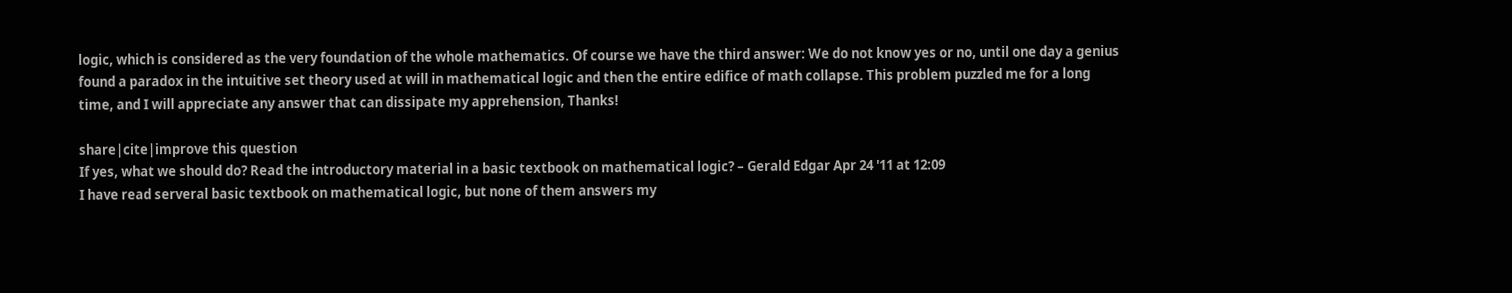logic, which is considered as the very foundation of the whole mathematics. Of course we have the third answer: We do not know yes or no, until one day a genius found a paradox in the intuitive set theory used at will in mathematical logic and then the entire edifice of math collapse. This problem puzzled me for a long time, and I will appreciate any answer that can dissipate my apprehension, Thanks!

share|cite|improve this question
If yes, what we should do? Read the introductory material in a basic textbook on mathematical logic? – Gerald Edgar Apr 24 '11 at 12:09
I have read serveral basic textbook on mathematical logic, but none of them answers my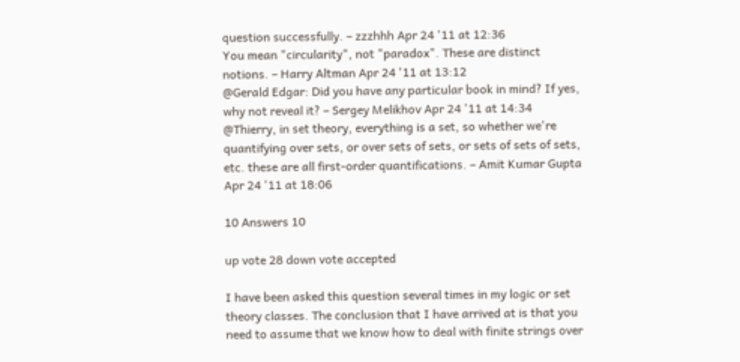question successfully. – zzzhhh Apr 24 '11 at 12:36
You mean "circularity", not "paradox". These are distinct notions. – Harry Altman Apr 24 '11 at 13:12
@Gerald Edgar: Did you have any particular book in mind? If yes, why not reveal it? – Sergey Melikhov Apr 24 '11 at 14:34
@Thierry, in set theory, everything is a set, so whether we're quantifying over sets, or over sets of sets, or sets of sets of sets, etc. these are all first-order quantifications. – Amit Kumar Gupta Apr 24 '11 at 18:06

10 Answers 10

up vote 28 down vote accepted

I have been asked this question several times in my logic or set theory classes. The conclusion that I have arrived at is that you need to assume that we know how to deal with finite strings over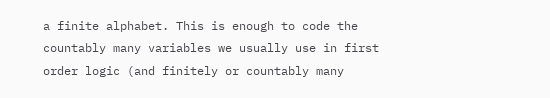a finite alphabet. This is enough to code the countably many variables we usually use in first order logic (and finitely or countably many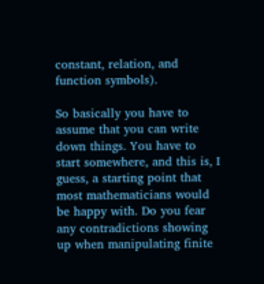constant, relation, and function symbols).

So basically you have to assume that you can write down things. You have to start somewhere, and this is, I guess, a starting point that most mathematicians would be happy with. Do you fear any contradictions showing up when manipulating finite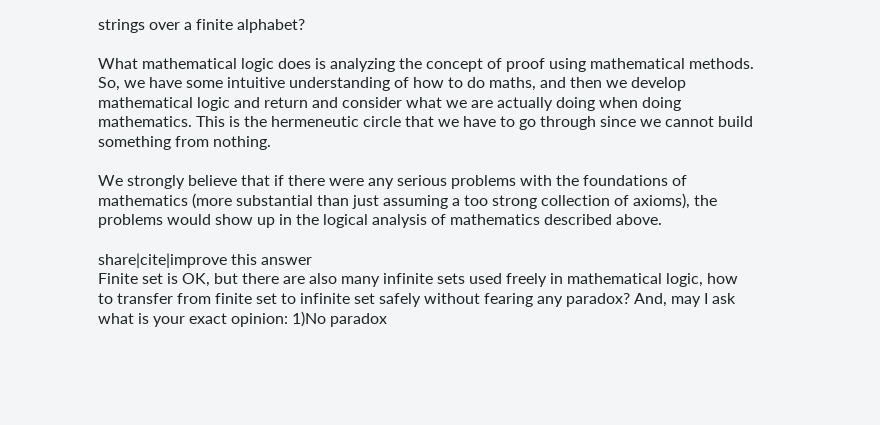strings over a finite alphabet?

What mathematical logic does is analyzing the concept of proof using mathematical methods. So, we have some intuitive understanding of how to do maths, and then we develop mathematical logic and return and consider what we are actually doing when doing mathematics. This is the hermeneutic circle that we have to go through since we cannot build something from nothing.

We strongly believe that if there were any serious problems with the foundations of mathematics (more substantial than just assuming a too strong collection of axioms), the problems would show up in the logical analysis of mathematics described above.

share|cite|improve this answer
Finite set is OK, but there are also many infinite sets used freely in mathematical logic, how to transfer from finite set to infinite set safely without fearing any paradox? And, may I ask what is your exact opinion: 1)No paradox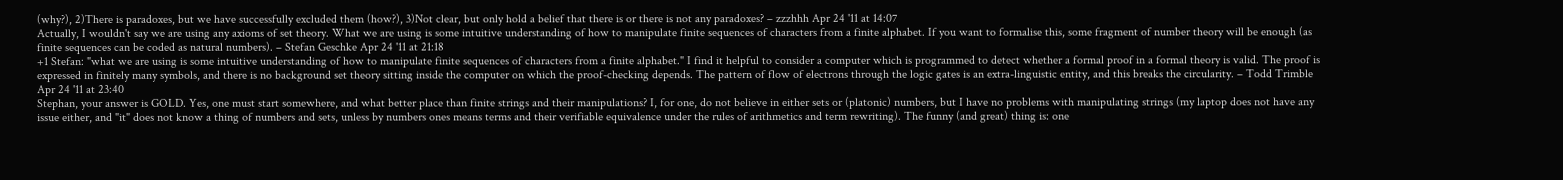(why?), 2)There is paradoxes, but we have successfully excluded them (how?), 3)Not clear, but only hold a belief that there is or there is not any paradoxes? – zzzhhh Apr 24 '11 at 14:07
Actually, I wouldn't say we are using any axioms of set theory. What we are using is some intuitive understanding of how to manipulate finite sequences of characters from a finite alphabet. If you want to formalise this, some fragment of number theory will be enough (as finite sequences can be coded as natural numbers). – Stefan Geschke Apr 24 '11 at 21:18
+1 Stefan: "what we are using is some intuitive understanding of how to manipulate finite sequences of characters from a finite alphabet." I find it helpful to consider a computer which is programmed to detect whether a formal proof in a formal theory is valid. The proof is expressed in finitely many symbols, and there is no background set theory sitting inside the computer on which the proof-checking depends. The pattern of flow of electrons through the logic gates is an extra-linguistic entity, and this breaks the circularity. – Todd Trimble Apr 24 '11 at 23:40
Stephan, your answer is GOLD. Yes, one must start somewhere, and what better place than finite strings and their manipulations? I, for one, do not believe in either sets or (platonic) numbers, but I have no problems with manipulating strings (my laptop does not have any issue either, and "it" does not know a thing of numbers and sets, unless by numbers ones means terms and their verifiable equivalence under the rules of arithmetics and term rewriting). The funny (and great) thing is: one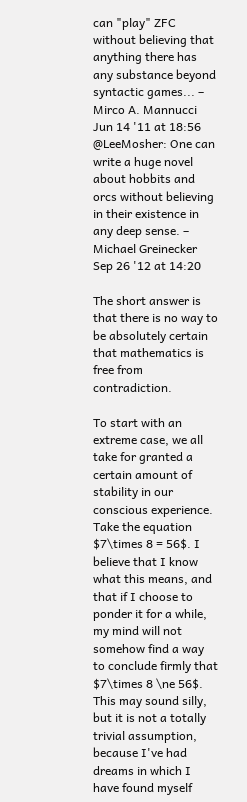can "play" ZFC without believing that anything there has any substance beyond syntactic games... – Mirco A. Mannucci Jun 14 '11 at 18:56
@LeeMosher: One can write a huge novel about hobbits and orcs without believing in their existence in any deep sense. – Michael Greinecker Sep 26 '12 at 14:20

The short answer is that there is no way to be absolutely certain that mathematics is free from contradiction.

To start with an extreme case, we all take for granted a certain amount of stability in our conscious experience. Take the equation $7\times 8 = 56$. I believe that I know what this means, and that if I choose to ponder it for a while, my mind will not somehow find a way to conclude firmly that $7\times 8 \ne 56$. This may sound silly, but it is not a totally trivial assumption, because I've had dreams in which I have found myself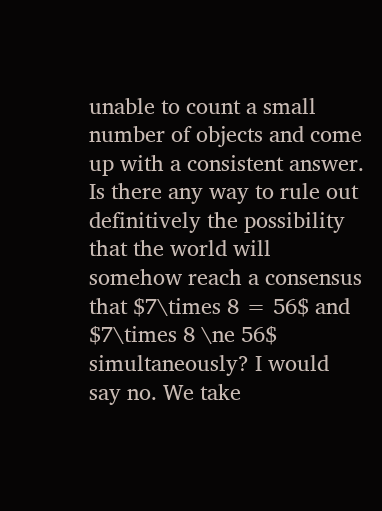unable to count a small number of objects and come up with a consistent answer. Is there any way to rule out definitively the possibility that the world will somehow reach a consensus that $7\times 8 = 56$ and $7\times 8 \ne 56$ simultaneously? I would say no. We take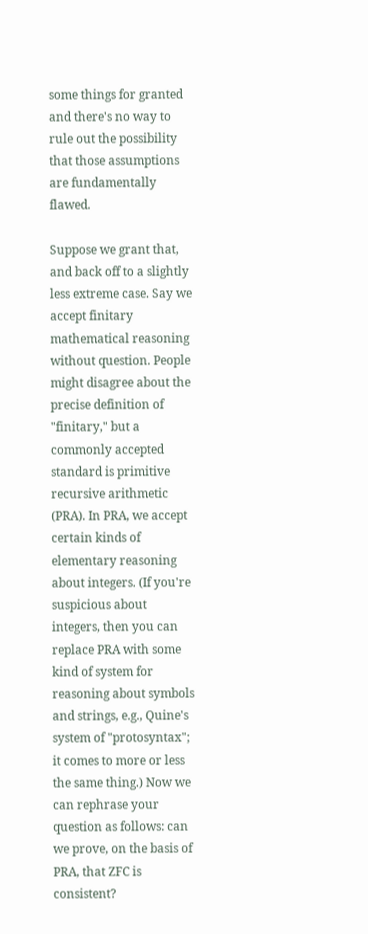some things for granted and there's no way to rule out the possibility that those assumptions are fundamentally flawed.

Suppose we grant that, and back off to a slightly less extreme case. Say we accept finitary mathematical reasoning without question. People might disagree about the precise definition of "finitary," but a commonly accepted standard is primitive recursive arithmetic (PRA). In PRA, we accept certain kinds of elementary reasoning about integers. (If you're suspicious about integers, then you can replace PRA with some kind of system for reasoning about symbols and strings, e.g., Quine's system of "protosyntax"; it comes to more or less the same thing.) Now we can rephrase your question as follows: can we prove, on the basis of PRA, that ZFC is consistent?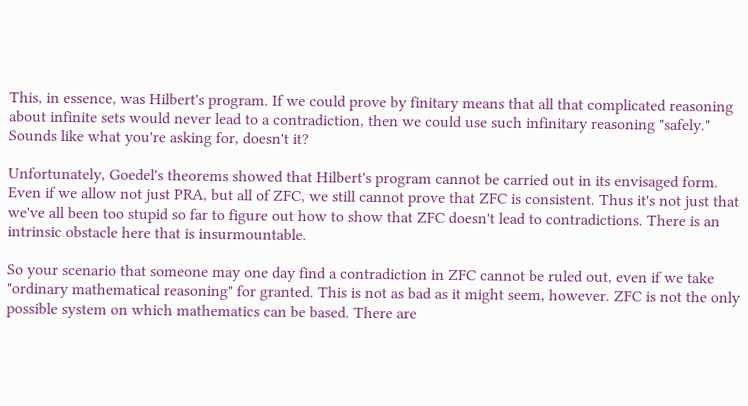This, in essence, was Hilbert's program. If we could prove by finitary means that all that complicated reasoning about infinite sets would never lead to a contradiction, then we could use such infinitary reasoning "safely." Sounds like what you're asking for, doesn't it?

Unfortunately, Goedel's theorems showed that Hilbert's program cannot be carried out in its envisaged form. Even if we allow not just PRA, but all of ZFC, we still cannot prove that ZFC is consistent. Thus it's not just that we've all been too stupid so far to figure out how to show that ZFC doesn't lead to contradictions. There is an intrinsic obstacle here that is insurmountable.

So your scenario that someone may one day find a contradiction in ZFC cannot be ruled out, even if we take "ordinary mathematical reasoning" for granted. This is not as bad as it might seem, however. ZFC is not the only possible system on which mathematics can be based. There are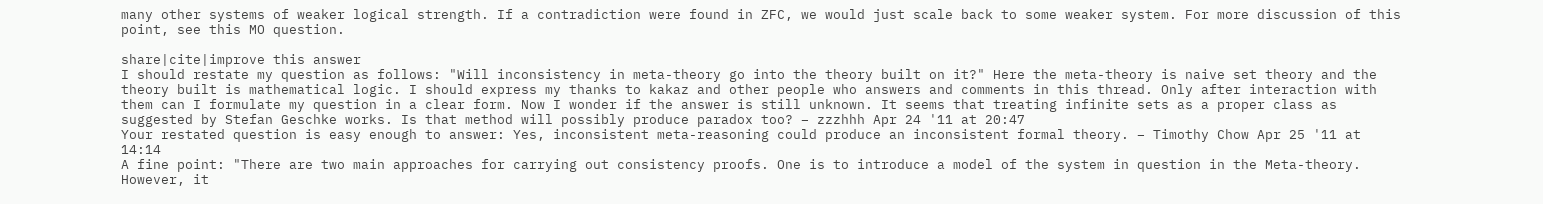many other systems of weaker logical strength. If a contradiction were found in ZFC, we would just scale back to some weaker system. For more discussion of this point, see this MO question.

share|cite|improve this answer
I should restate my question as follows: "Will inconsistency in meta-theory go into the theory built on it?" Here the meta-theory is naive set theory and the theory built is mathematical logic. I should express my thanks to kakaz and other people who answers and comments in this thread. Only after interaction with them can I formulate my question in a clear form. Now I wonder if the answer is still unknown. It seems that treating infinite sets as a proper class as suggested by Stefan Geschke works. Is that method will possibly produce paradox too? – zzzhhh Apr 24 '11 at 20:47
Your restated question is easy enough to answer: Yes, inconsistent meta-reasoning could produce an inconsistent formal theory. – Timothy Chow Apr 25 '11 at 14:14
A fine point: "There are two main approaches for carrying out consistency proofs. One is to introduce a model of the system in question in the Meta-theory. However, it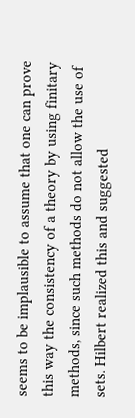seems to be implausible to assume that one can prove this way the consistency of a theory by using finitary methods, since such methods do not allow the use of sets. Hilbert realized this and suggested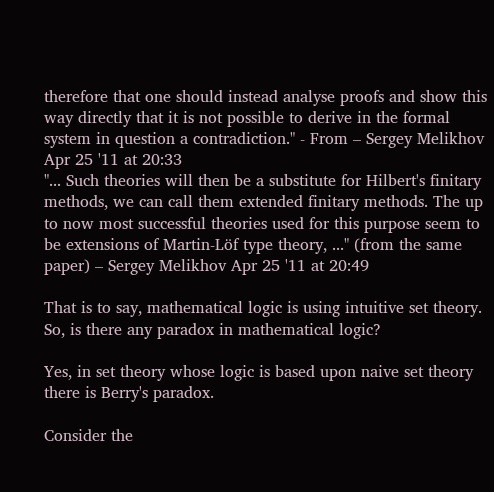therefore that one should instead analyse proofs and show this way directly that it is not possible to derive in the formal system in question a contradiction." - From – Sergey Melikhov Apr 25 '11 at 20:33
"... Such theories will then be a substitute for Hilbert's finitary methods, we can call them extended finitary methods. The up to now most successful theories used for this purpose seem to be extensions of Martin-Löf type theory, ..." (from the same paper) – Sergey Melikhov Apr 25 '11 at 20:49

That is to say, mathematical logic is using intuitive set theory. So, is there any paradox in mathematical logic?

Yes, in set theory whose logic is based upon naive set theory there is Berry's paradox.

Consider the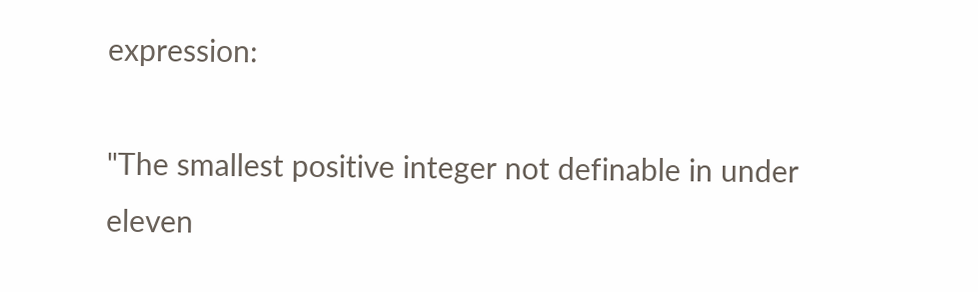expression:

"The smallest positive integer not definable in under eleven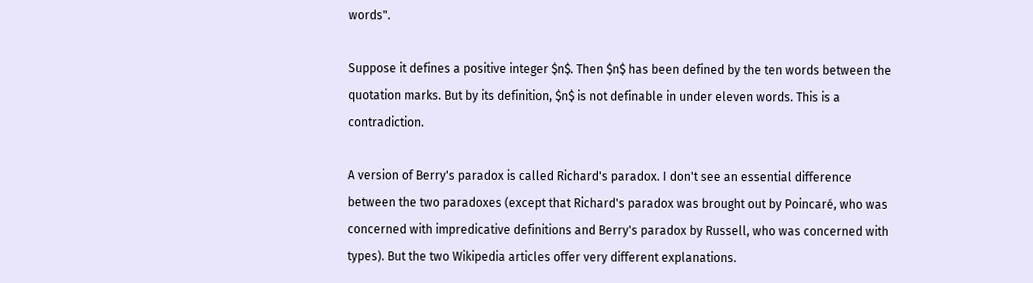words".

Suppose it defines a positive integer $n$. Then $n$ has been defined by the ten words between the quotation marks. But by its definition, $n$ is not definable in under eleven words. This is a contradiction.

A version of Berry's paradox is called Richard's paradox. I don't see an essential difference between the two paradoxes (except that Richard's paradox was brought out by Poincaré, who was concerned with impredicative definitions and Berry's paradox by Russell, who was concerned with types). But the two Wikipedia articles offer very different explanations.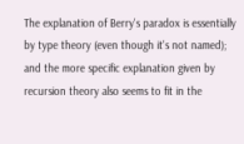The explanation of Berry's paradox is essentially by type theory (even though it's not named); and the more specific explanation given by recursion theory also seems to fit in the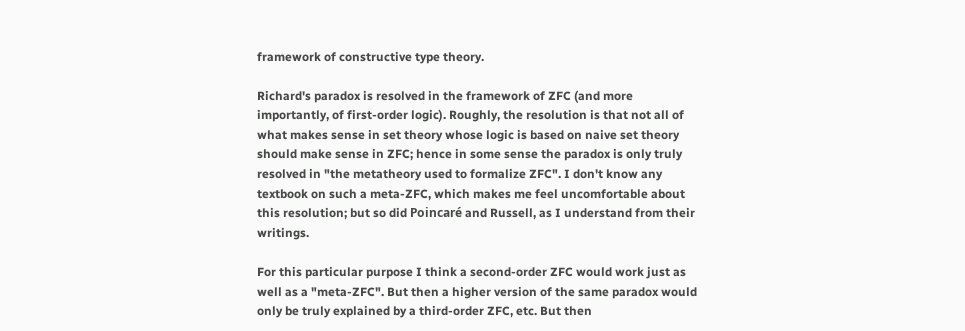framework of constructive type theory.

Richard's paradox is resolved in the framework of ZFC (and more importantly, of first-order logic). Roughly, the resolution is that not all of what makes sense in set theory whose logic is based on naive set theory should make sense in ZFC; hence in some sense the paradox is only truly resolved in "the metatheory used to formalize ZFC". I don't know any textbook on such a meta-ZFC, which makes me feel uncomfortable about this resolution; but so did Poincaré and Russell, as I understand from their writings.

For this particular purpose I think a second-order ZFC would work just as well as a "meta-ZFC". But then a higher version of the same paradox would only be truly explained by a third-order ZFC, etc. But then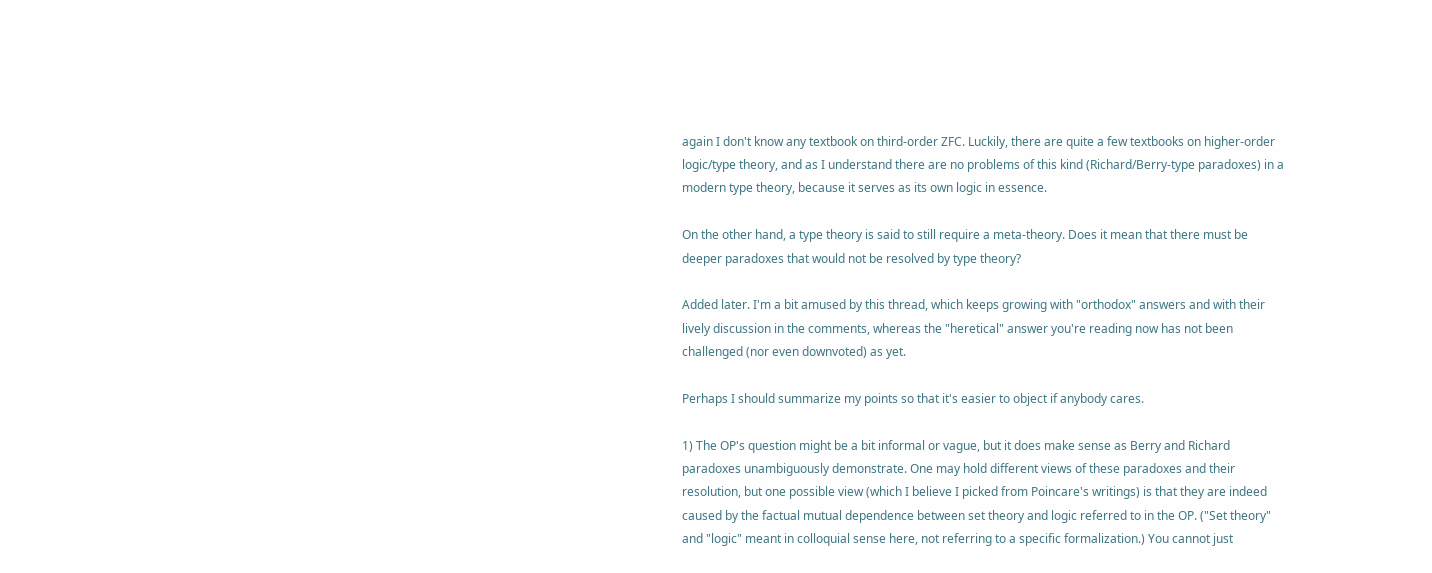again I don't know any textbook on third-order ZFC. Luckily, there are quite a few textbooks on higher-order logic/type theory, and as I understand there are no problems of this kind (Richard/Berry-type paradoxes) in a modern type theory, because it serves as its own logic in essence.

On the other hand, a type theory is said to still require a meta-theory. Does it mean that there must be deeper paradoxes that would not be resolved by type theory?

Added later. I'm a bit amused by this thread, which keeps growing with "orthodox" answers and with their lively discussion in the comments, whereas the "heretical" answer you're reading now has not been challenged (nor even downvoted) as yet.

Perhaps I should summarize my points so that it's easier to object if anybody cares.

1) The OP's question might be a bit informal or vague, but it does make sense as Berry and Richard paradoxes unambiguously demonstrate. One may hold different views of these paradoxes and their resolution, but one possible view (which I believe I picked from Poincare's writings) is that they are indeed caused by the factual mutual dependence between set theory and logic referred to in the OP. ("Set theory" and "logic" meant in colloquial sense here, not referring to a specific formalization.) You cannot just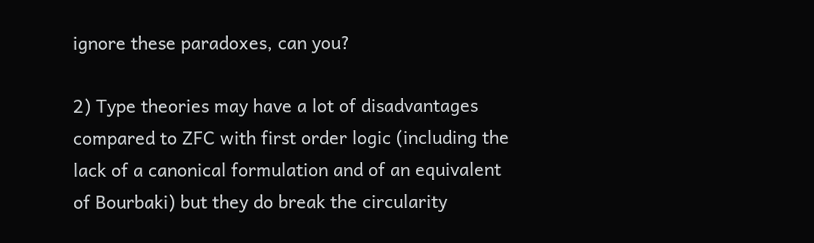ignore these paradoxes, can you?

2) Type theories may have a lot of disadvantages compared to ZFC with first order logic (including the lack of a canonical formulation and of an equivalent of Bourbaki) but they do break the circularity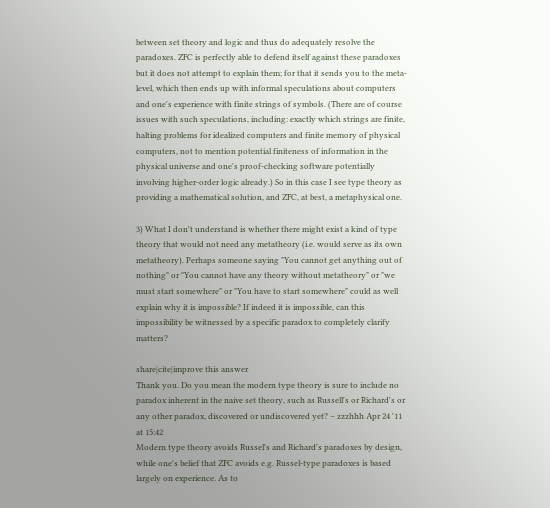between set theory and logic and thus do adequately resolve the paradoxes. ZFC is perfectly able to defend itself against these paradoxes but it does not attempt to explain them; for that it sends you to the meta-level, which then ends up with informal speculations about computers and one's experience with finite strings of symbols. (There are of course issues with such speculations, including: exactly which strings are finite, halting problems for idealized computers and finite memory of physical computers, not to mention potential finiteness of information in the physical universe and one's proof-checking software potentially involving higher-order logic already.) So in this case I see type theory as providing a mathematical solution, and ZFC, at best, a metaphysical one.

3) What I don't understand is whether there might exist a kind of type theory that would not need any metatheory (i.e. would serve as its own metatheory). Perhaps someone saying "You cannot get anything out of nothing" or "You cannot have any theory without metatheory" or "we must start somewhere" or "You have to start somewhere" could as well explain why it is impossible? If indeed it is impossible, can this impossibility be witnessed by a specific paradox to completely clarify matters?

share|cite|improve this answer
Thank you. Do you mean the modern type theory is sure to include no paradox inherent in the naive set theory, such as Russell's or Richard's or any other paradox, discovered or undiscovered yet? – zzzhhh Apr 24 '11 at 15:42
Modern type theory avoids Russel's and Richard's paradoxes by design, while one's belief that ZFC avoids e.g. Russel-type paradoxes is based largely on experience. As to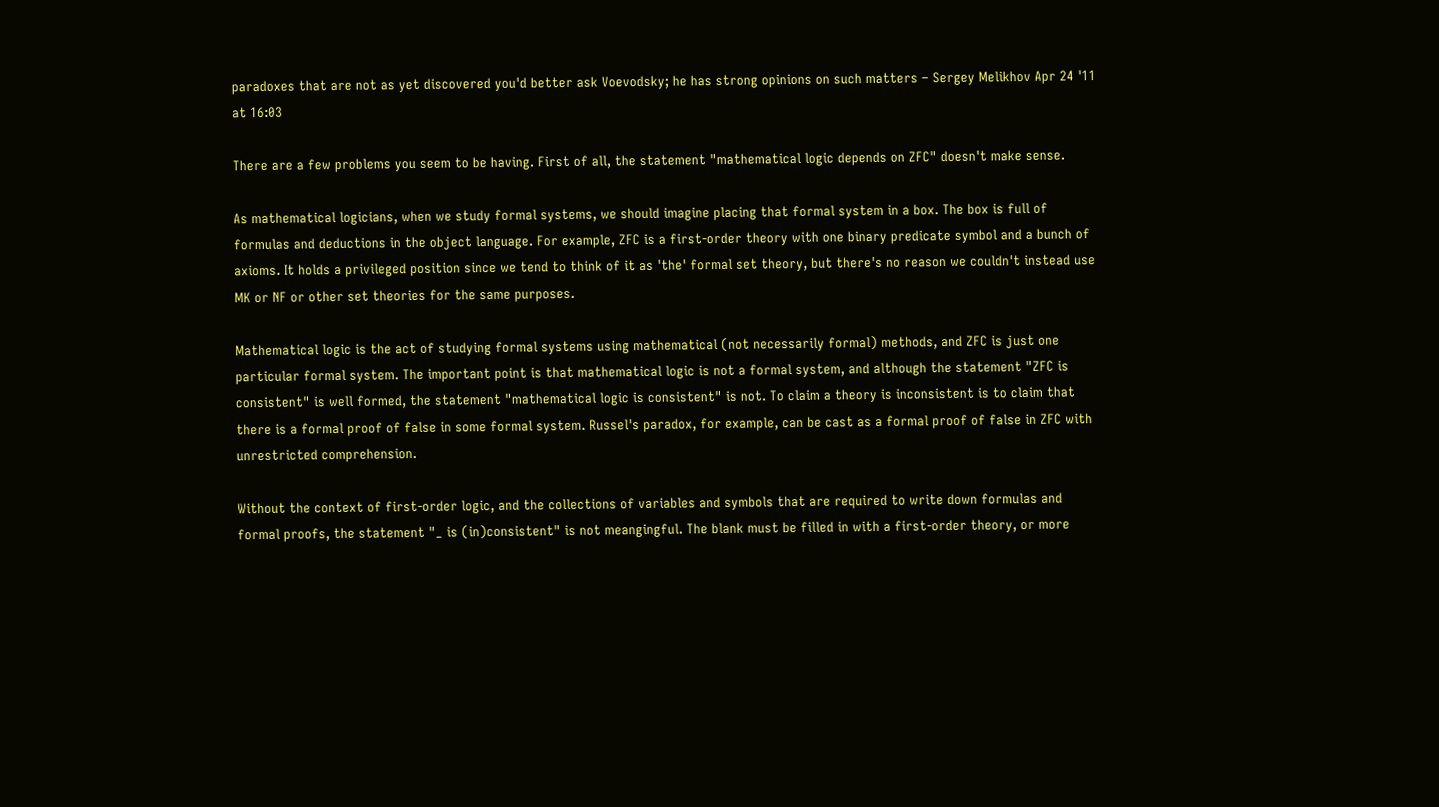paradoxes that are not as yet discovered you'd better ask Voevodsky; he has strong opinions on such matters – Sergey Melikhov Apr 24 '11 at 16:03

There are a few problems you seem to be having. First of all, the statement "mathematical logic depends on ZFC" doesn't make sense.

As mathematical logicians, when we study formal systems, we should imagine placing that formal system in a box. The box is full of formulas and deductions in the object language. For example, ZFC is a first-order theory with one binary predicate symbol and a bunch of axioms. It holds a privileged position since we tend to think of it as 'the' formal set theory, but there's no reason we couldn't instead use MK or NF or other set theories for the same purposes.

Mathematical logic is the act of studying formal systems using mathematical (not necessarily formal) methods, and ZFC is just one particular formal system. The important point is that mathematical logic is not a formal system, and although the statement "ZFC is consistent" is well formed, the statement "mathematical logic is consistent" is not. To claim a theory is inconsistent is to claim that there is a formal proof of false in some formal system. Russel's paradox, for example, can be cast as a formal proof of false in ZFC with unrestricted comprehension.

Without the context of first-order logic, and the collections of variables and symbols that are required to write down formulas and formal proofs, the statement "_ is (in)consistent" is not meangingful. The blank must be filled in with a first-order theory, or more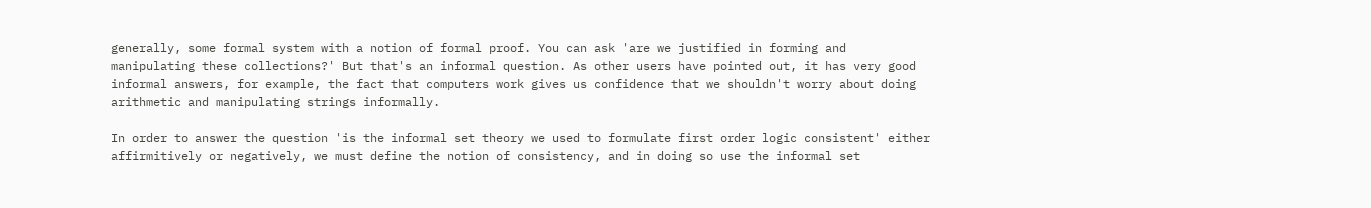generally, some formal system with a notion of formal proof. You can ask 'are we justified in forming and manipulating these collections?' But that's an informal question. As other users have pointed out, it has very good informal answers, for example, the fact that computers work gives us confidence that we shouldn't worry about doing arithmetic and manipulating strings informally.

In order to answer the question 'is the informal set theory we used to formulate first order logic consistent' either affirmitively or negatively, we must define the notion of consistency, and in doing so use the informal set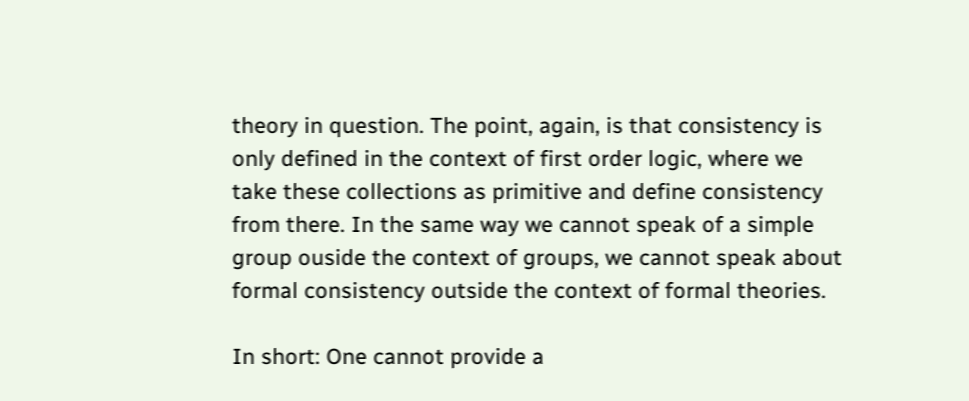theory in question. The point, again, is that consistency is only defined in the context of first order logic, where we take these collections as primitive and define consistency from there. In the same way we cannot speak of a simple group ouside the context of groups, we cannot speak about formal consistency outside the context of formal theories.

In short: One cannot provide a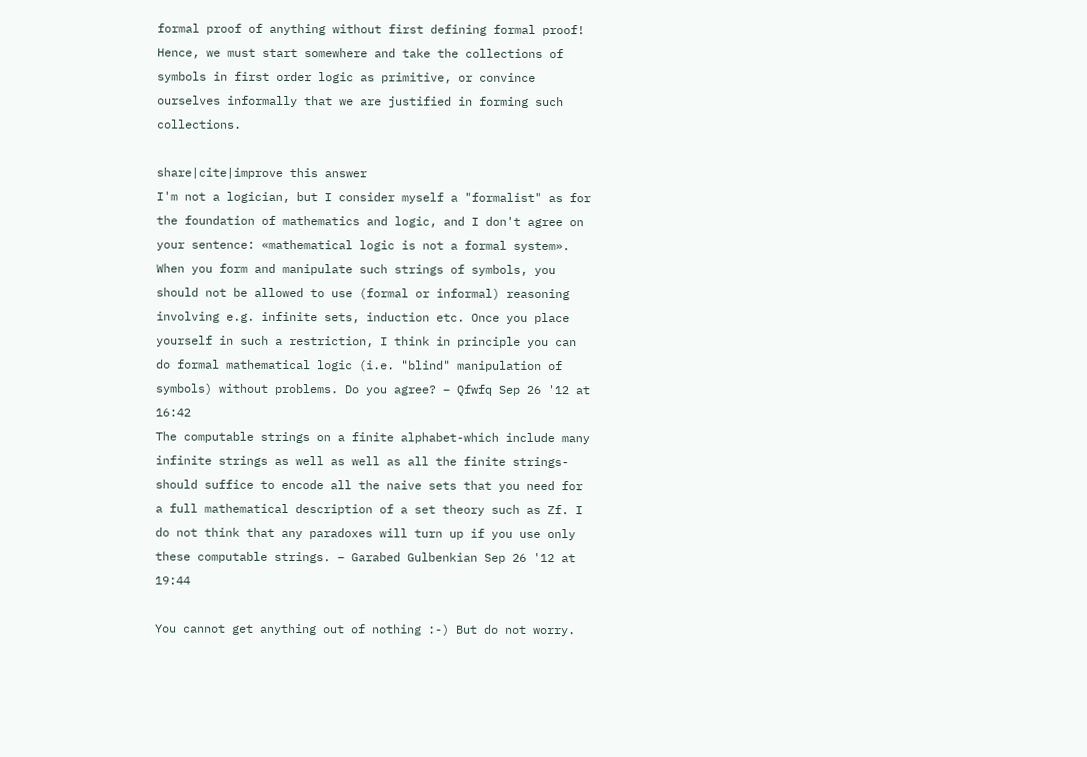formal proof of anything without first defining formal proof! Hence, we must start somewhere and take the collections of symbols in first order logic as primitive, or convince ourselves informally that we are justified in forming such collections.

share|cite|improve this answer
I'm not a logician, but I consider myself a "formalist" as for the foundation of mathematics and logic, and I don't agree on your sentence: «mathematical logic is not a formal system». When you form and manipulate such strings of symbols, you should not be allowed to use (formal or informal) reasoning involving e.g. infinite sets, induction etc. Once you place yourself in such a restriction, I think in principle you can do formal mathematical logic (i.e. "blind" manipulation of symbols) without problems. Do you agree? – Qfwfq Sep 26 '12 at 16:42
The computable strings on a finite alphabet-which include many infinite strings as well as well as all the finite strings-should suffice to encode all the naive sets that you need for a full mathematical description of a set theory such as Zf. I do not think that any paradoxes will turn up if you use only these computable strings. – Garabed Gulbenkian Sep 26 '12 at 19:44

You cannot get anything out of nothing :-) But do not worry.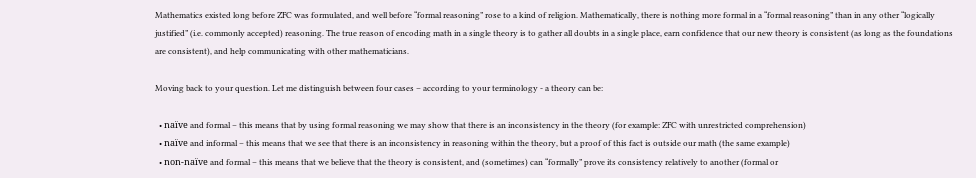Mathematics existed long before ZFC was formulated, and well before “formal reasoning” rose to a kind of religion. Mathematically, there is nothing more formal in a “formal reasoning” than in any other “logically justified” (i.e. commonly accepted) reasoning. The true reason of encoding math in a single theory is to gather all doubts in a single place, earn confidence that our new theory is consistent (as long as the foundations are consistent), and help communicating with other mathematicians.

Moving back to your question. Let me distinguish between four cases – according to your terminology - a theory can be:

  • naïve and formal – this means that by using formal reasoning we may show that there is an inconsistency in the theory (for example: ZFC with unrestricted comprehension)
  • naïve and informal – this means that we see that there is an inconsistency in reasoning within the theory, but a proof of this fact is outside our math (the same example)
  • non-naïve and formal – this means that we believe that the theory is consistent, and (sometimes) can “formally” prove its consistency relatively to another (formal or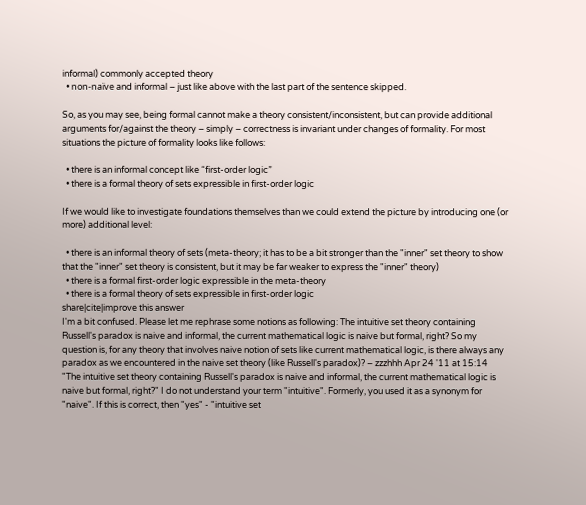informal) commonly accepted theory
  • non-naïve and informal – just like above with the last part of the sentence skipped.

So, as you may see, being formal cannot make a theory consistent/inconsistent, but can provide additional arguments for/against the theory – simply – correctness is invariant under changes of formality. For most situations the picture of formality looks like follows:

  • there is an informal concept like “first-order logic”
  • there is a formal theory of sets expressible in first-order logic

If we would like to investigate foundations themselves than we could extend the picture by introducing one (or more) additional level:

  • there is an informal theory of sets (meta-theory; it has to be a bit stronger than the "inner" set theory to show that the "inner" set theory is consistent, but it may be far weaker to express the "inner" theory)
  • there is a formal first-order logic expressible in the meta-theory
  • there is a formal theory of sets expressible in first-order logic
share|cite|improve this answer
I'm a bit confused. Please let me rephrase some notions as following: The intuitive set theory containing Russell's paradox is naive and informal, the current mathematical logic is naive but formal, right? So my question is, for any theory that involves naive notion of sets like current mathematical logic, is there always any paradox as we encountered in the naive set theory (like Russell's paradox)? – zzzhhh Apr 24 '11 at 15:14
"The intuitive set theory containing Russell's paradox is naive and informal, the current mathematical logic is naive but formal, right?" I do not understand your term "intuitive". Formerly, you used it as a synonym for "naive". If this is correct, then "yes" - "intuitive set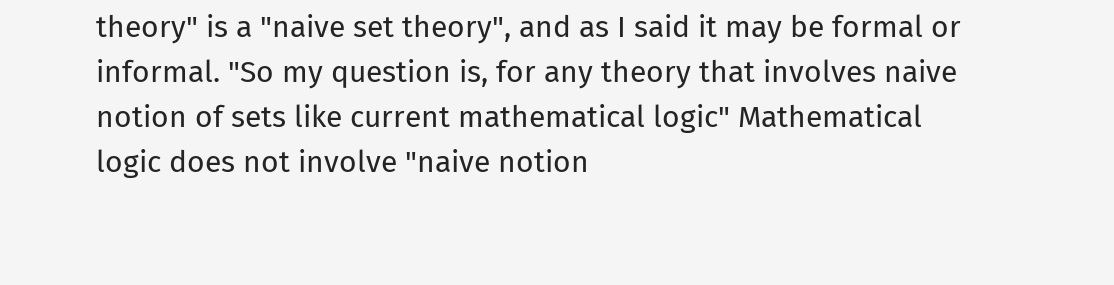theory" is a "naive set theory", and as I said it may be formal or informal. "So my question is, for any theory that involves naive notion of sets like current mathematical logic" Mathematical logic does not involve "naive notion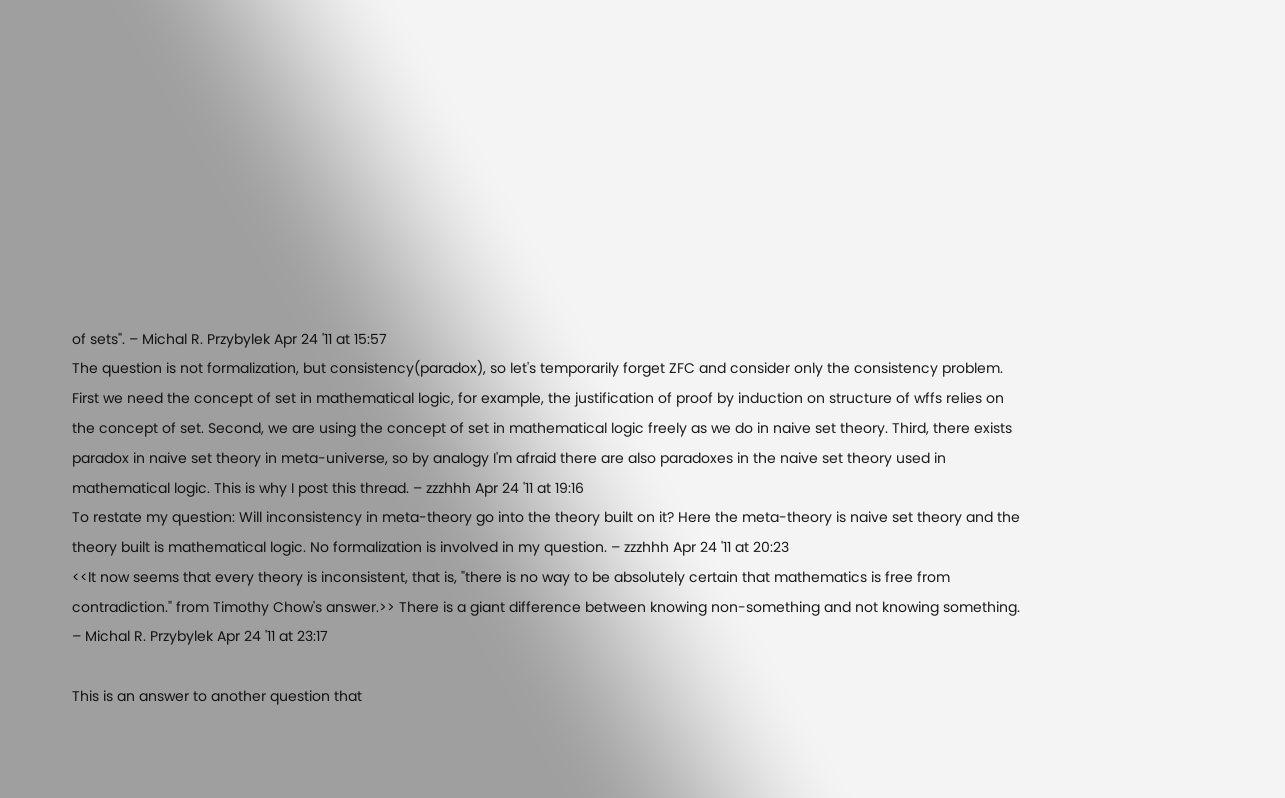of sets". – Michal R. Przybylek Apr 24 '11 at 15:57
The question is not formalization, but consistency(paradox), so let's temporarily forget ZFC and consider only the consistency problem. First we need the concept of set in mathematical logic, for example, the justification of proof by induction on structure of wffs relies on the concept of set. Second, we are using the concept of set in mathematical logic freely as we do in naive set theory. Third, there exists paradox in naive set theory in meta-universe, so by analogy I'm afraid there are also paradoxes in the naive set theory used in mathematical logic. This is why I post this thread. – zzzhhh Apr 24 '11 at 19:16
To restate my question: Will inconsistency in meta-theory go into the theory built on it? Here the meta-theory is naive set theory and the theory built is mathematical logic. No formalization is involved in my question. – zzzhhh Apr 24 '11 at 20:23
<<It now seems that every theory is inconsistent, that is, "there is no way to be absolutely certain that mathematics is free from contradiction." from Timothy Chow's answer.>> There is a giant difference between knowing non-something and not knowing something. – Michal R. Przybylek Apr 24 '11 at 23:17

This is an answer to another question that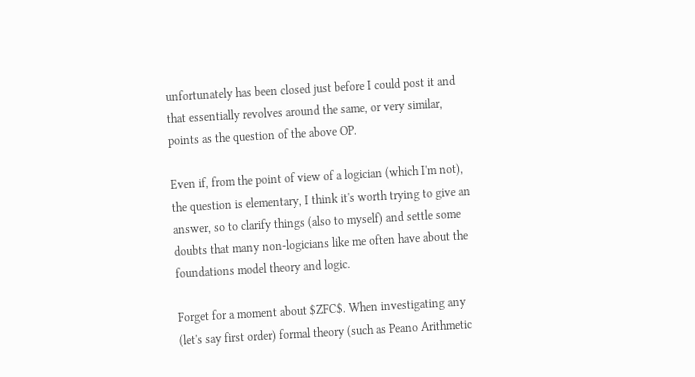unfortunately has been closed just before I could post it and that essentially revolves around the same, or very similar, points as the question of the above OP.

Even if, from the point of view of a logician (which I'm not), the question is elementary, I think it's worth trying to give an answer, so to clarify things (also to myself) and settle some doubts that many non-logicians like me often have about the foundations model theory and logic.

Forget for a moment about $ZFC$. When investigating any (let's say first order) formal theory (such as Peano Arithmetic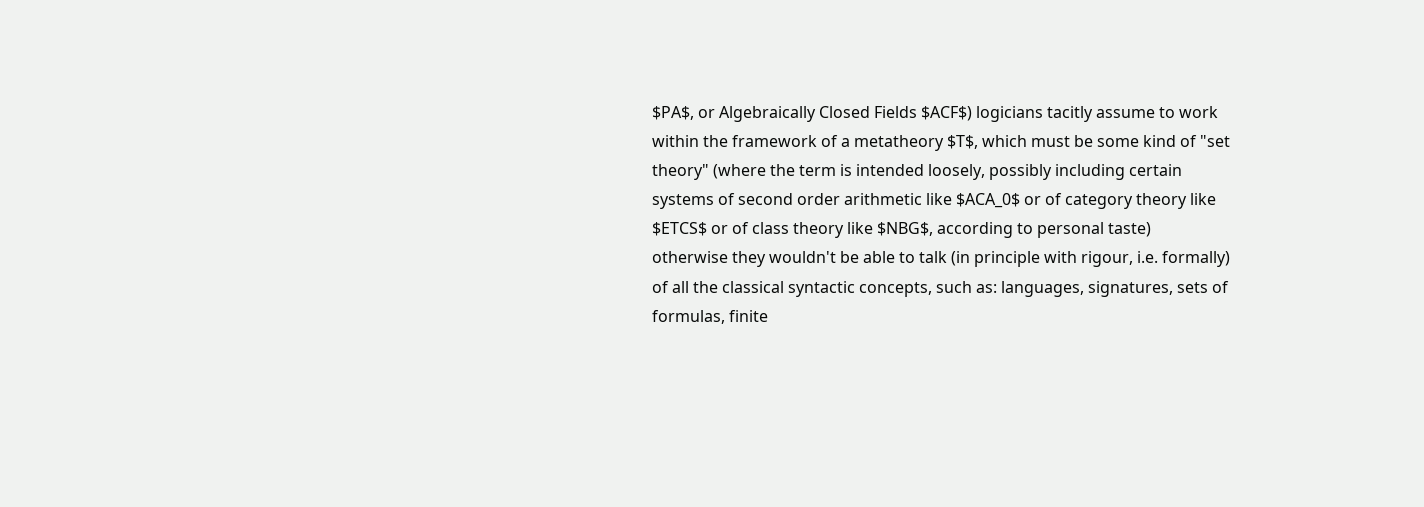$PA$, or Algebraically Closed Fields $ACF$) logicians tacitly assume to work within the framework of a metatheory $T$, which must be some kind of "set theory" (where the term is intended loosely, possibly including certain systems of second order arithmetic like $ACA_0$ or of category theory like $ETCS$ or of class theory like $NBG$, according to personal taste) otherwise they wouldn't be able to talk (in principle with rigour, i.e. formally) of all the classical syntactic concepts, such as: languages, signatures, sets of formulas, finite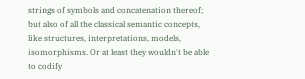strings of symbols and concatenation thereof; but also of all the classical semantic concepts, like structures, interpretations, models, isomorphisms. Or at least they wouldn't be able to codify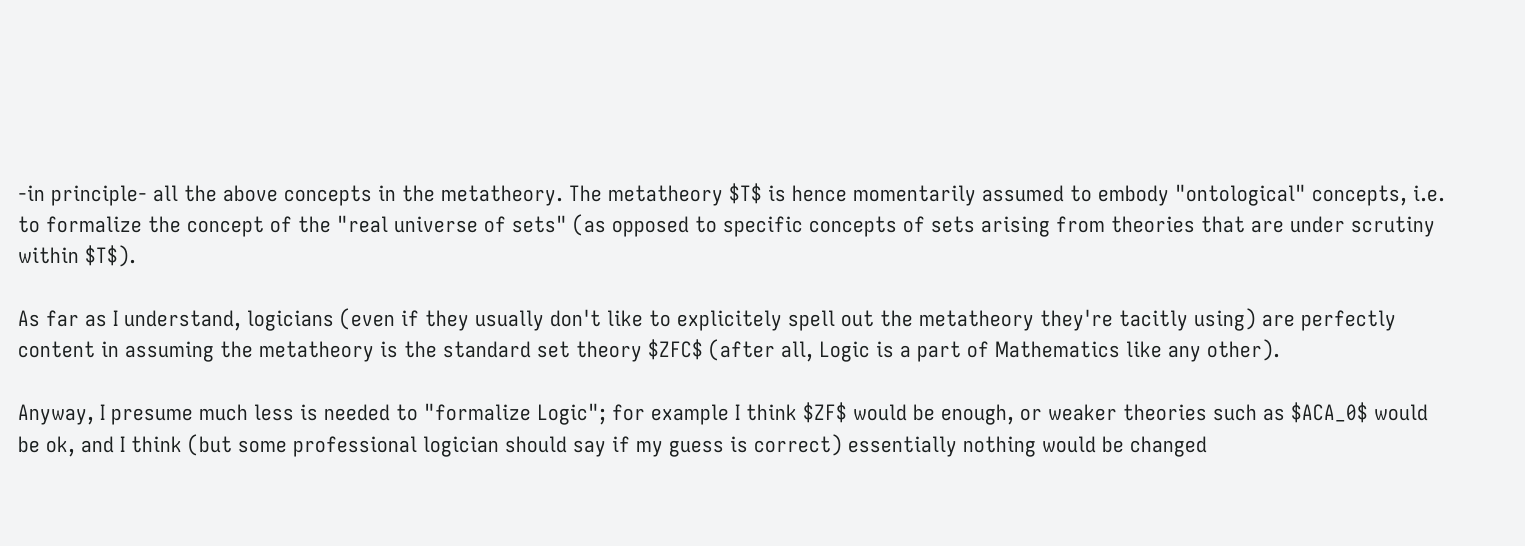-in principle- all the above concepts in the metatheory. The metatheory $T$ is hence momentarily assumed to embody "ontological" concepts, i.e. to formalize the concept of the "real universe of sets" (as opposed to specific concepts of sets arising from theories that are under scrutiny within $T$).

As far as I understand, logicians (even if they usually don't like to explicitely spell out the metatheory they're tacitly using) are perfectly content in assuming the metatheory is the standard set theory $ZFC$ (after all, Logic is a part of Mathematics like any other).

Anyway, I presume much less is needed to "formalize Logic"; for example I think $ZF$ would be enough, or weaker theories such as $ACA_0$ would be ok, and I think (but some professional logician should say if my guess is correct) essentially nothing would be changed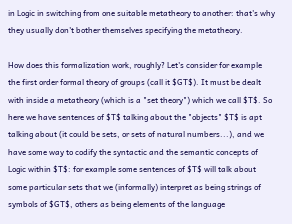in Logic in switching from one suitable metatheory to another: that's why they usually don't bother themselves specifying the metatheory.

How does this formalization work, roughly? Let's consider for example the first order formal theory of groups (call it $GT$). It must be dealt with inside a metatheory (which is a "set theory") which we call $T$. So here we have sentences of $T$ talking about the "objects" $T$ is apt talking about (it could be sets, or sets of natural numbers...), and we have some way to codify the syntactic and the semantic concepts of Logic within $T$: for example some sentences of $T$ will talk about some particular sets that we (informally) interpret as being strings of symbols of $GT$, others as being elements of the language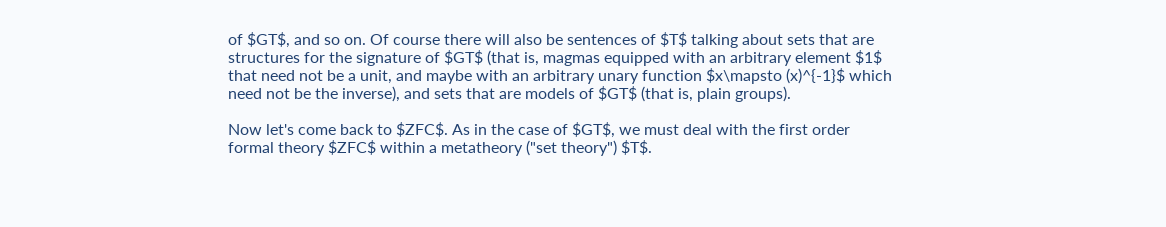of $GT$, and so on. Of course there will also be sentences of $T$ talking about sets that are structures for the signature of $GT$ (that is, magmas equipped with an arbitrary element $1$ that need not be a unit, and maybe with an arbitrary unary function $x\mapsto (x)^{-1}$ which need not be the inverse), and sets that are models of $GT$ (that is, plain groups).

Now let's come back to $ZFC$. As in the case of $GT$, we must deal with the first order formal theory $ZFC$ within a metatheory ("set theory") $T$.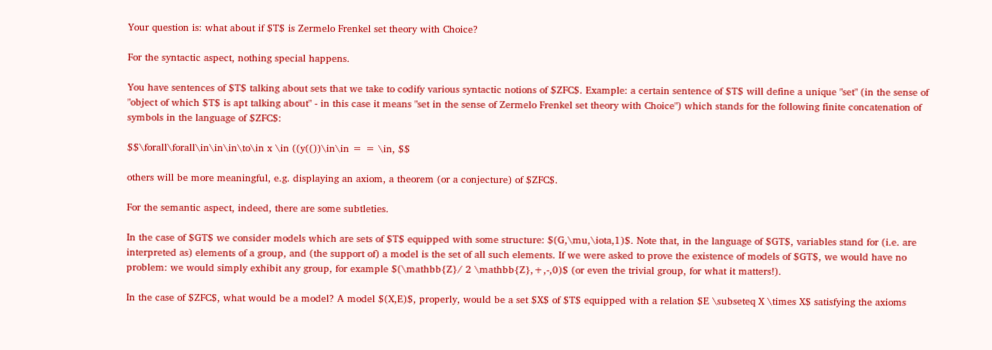Your question is: what about if $T$ is Zermelo Frenkel set theory with Choice?

For the syntactic aspect, nothing special happens.

You have sentences of $T$ talking about sets that we take to codify various syntactic notions of $ZFC$. Example: a certain sentence of $T$ will define a unique "set" (in the sense of "object of which $T$ is apt talking about" - in this case it means "set in the sense of Zermelo Frenkel set theory with Choice") which stands for the following finite concatenation of symbols in the language of $ZFC$:

$$\forall\forall\in\in\in\to\in x \in ((y(())\in\in = = \in, $$

others will be more meaningful, e.g. displaying an axiom, a theorem (or a conjecture) of $ZFC$.

For the semantic aspect, indeed, there are some subtleties.

In the case of $GT$ we consider models which are sets of $T$ equipped with some structure: $(G,\mu,\iota,1)$. Note that, in the language of $GT$, variables stand for (i.e. are interpreted as) elements of a group, and (the support of) a model is the set of all such elements. If we were asked to prove the existence of models of $GT$, we would have no problem: we would simply exhibit any group, for example $(\mathbb{Z}/ 2 \mathbb{Z},+,-,0)$ (or even the trivial group, for what it matters!).

In the case of $ZFC$, what would be a model? A model $(X,E)$, properly, would be a set $X$ of $T$ equipped with a relation $E \subseteq X \times X$ satisfying the axioms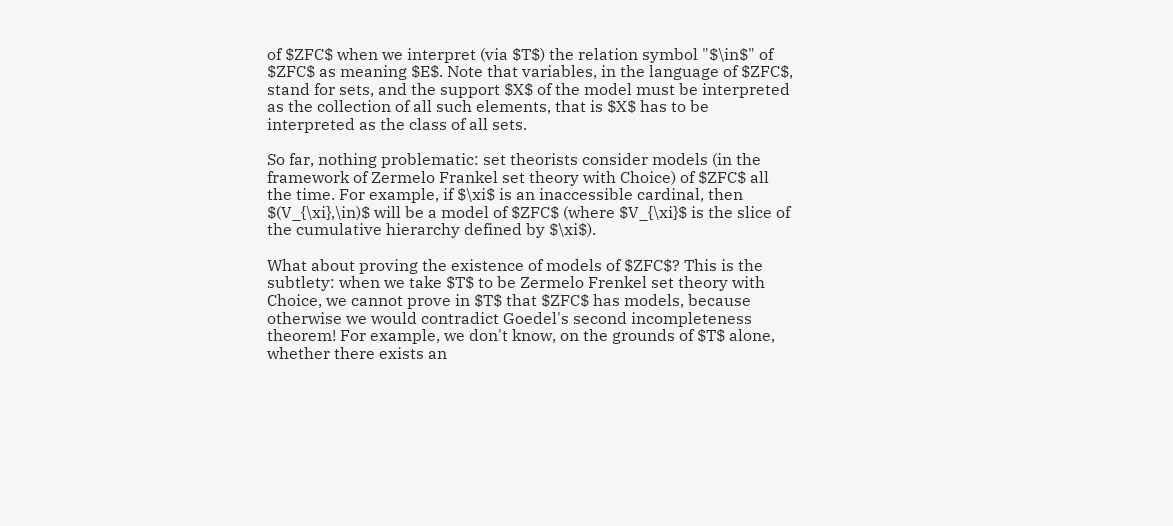of $ZFC$ when we interpret (via $T$) the relation symbol "$\in$" of $ZFC$ as meaning $E$. Note that variables, in the language of $ZFC$, stand for sets, and the support $X$ of the model must be interpreted as the collection of all such elements, that is $X$ has to be interpreted as the class of all sets.

So far, nothing problematic: set theorists consider models (in the framework of Zermelo Frankel set theory with Choice) of $ZFC$ all the time. For example, if $\xi$ is an inaccessible cardinal, then $(V_{\xi},\in)$ will be a model of $ZFC$ (where $V_{\xi}$ is the slice of the cumulative hierarchy defined by $\xi$).

What about proving the existence of models of $ZFC$? This is the subtlety: when we take $T$ to be Zermelo Frenkel set theory with Choice, we cannot prove in $T$ that $ZFC$ has models, because otherwise we would contradict Goedel's second incompleteness theorem! For example, we don't know, on the grounds of $T$ alone, whether there exists an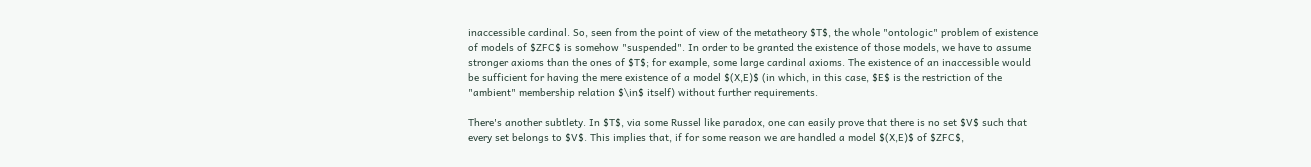inaccessible cardinal. So, seen from the point of view of the metatheory $T$, the whole "ontologic" problem of existence of models of $ZFC$ is somehow "suspended". In order to be granted the existence of those models, we have to assume stronger axioms than the ones of $T$; for example, some large cardinal axioms. The existence of an inaccessible would be sufficient for having the mere existence of a model $(X,E)$ (in which, in this case, $E$ is the restriction of the "ambient" membership relation $\in$ itself) without further requirements.

There's another subtlety. In $T$, via some Russel like paradox, one can easily prove that there is no set $V$ such that every set belongs to $V$. This implies that, if for some reason we are handled a model $(X,E)$ of $ZFC$,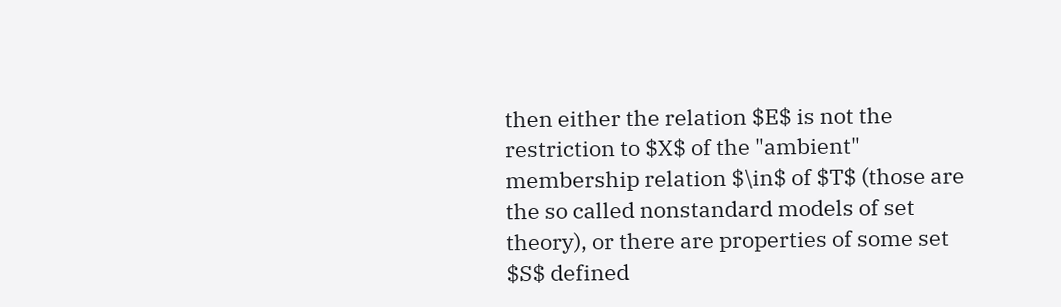then either the relation $E$ is not the restriction to $X$ of the "ambient" membership relation $\in$ of $T$ (those are the so called nonstandard models of set theory), or there are properties of some set $S$ defined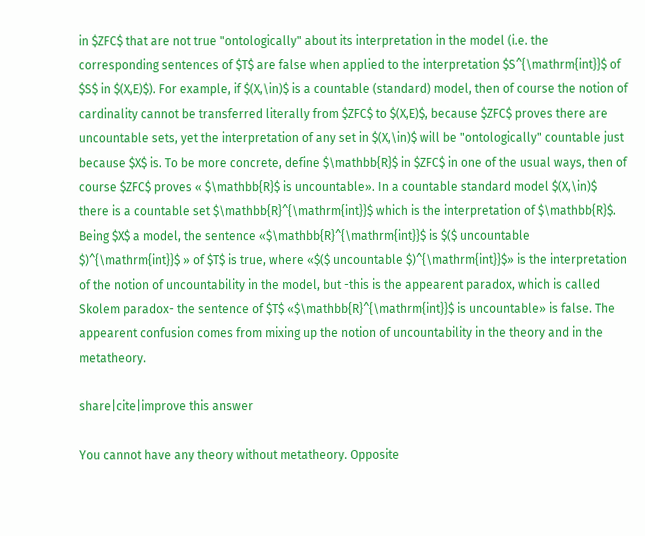in $ZFC$ that are not true "ontologically" about its interpretation in the model (i.e. the corresponding sentences of $T$ are false when applied to the interpretation $S^{\mathrm{int}}$ of $S$ in $(X,E)$). For example, if $(X,\in)$ is a countable (standard) model, then of course the notion of cardinality cannot be transferred literally from $ZFC$ to $(X,E)$, because $ZFC$ proves there are uncountable sets, yet the interpretation of any set in $(X,\in)$ will be "ontologically" countable just because $X$ is. To be more concrete, define $\mathbb{R}$ in $ZFC$ in one of the usual ways, then of course $ZFC$ proves « $\mathbb{R}$ is uncountable». In a countable standard model $(X,\in)$ there is a countable set $\mathbb{R}^{\mathrm{int}}$ which is the interpretation of $\mathbb{R}$. Being $X$ a model, the sentence «$\mathbb{R}^{\mathrm{int}}$ is $($ uncountable $)^{\mathrm{int}}$ » of $T$ is true, where «$($ uncountable $)^{\mathrm{int}}$» is the interpretation of the notion of uncountability in the model, but -this is the appearent paradox, which is called Skolem paradox- the sentence of $T$ «$\mathbb{R}^{\mathrm{int}}$ is uncountable» is false. The appearent confusion comes from mixing up the notion of uncountability in the theory and in the metatheory.

share|cite|improve this answer

You cannot have any theory without metatheory. Opposite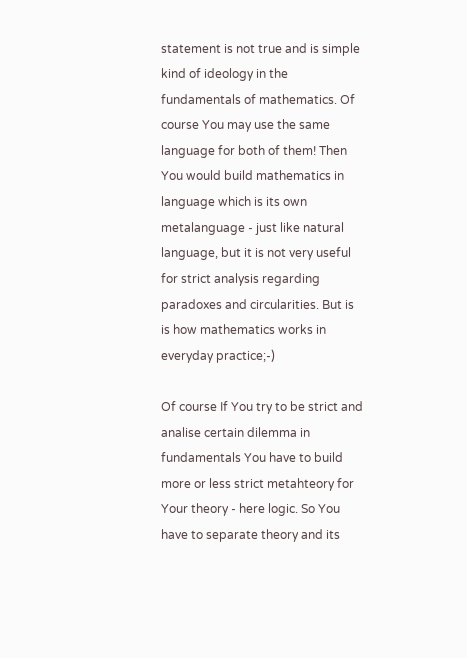statement is not true and is simple kind of ideology in the fundamentals of mathematics. Of course You may use the same language for both of them! Then You would build mathematics in language which is its own metalanguage - just like natural language, but it is not very useful for strict analysis regarding paradoxes and circularities. But is is how mathematics works in everyday practice;-)

Of course If You try to be strict and analise certain dilemma in fundamentals You have to build more or less strict metahteory for Your theory - here logic. So You have to separate theory and its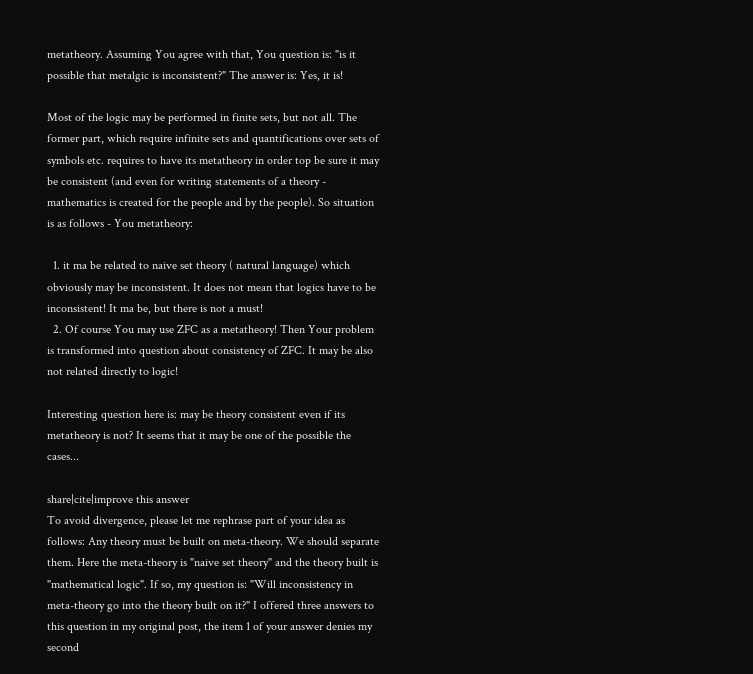metatheory. Assuming You agree with that, You question is: "is it possible that metalgic is inconsistent?" The answer is: Yes, it is!

Most of the logic may be performed in finite sets, but not all. The former part, which require infinite sets and quantifications over sets of symbols etc. requires to have its metatheory in order top be sure it may be consistent (and even for writing statements of a theory - mathematics is created for the people and by the people). So situation is as follows - You metatheory:

  1. it ma be related to naive set theory ( natural language) which obviously may be inconsistent. It does not mean that logics have to be inconsistent! It ma be, but there is not a must!
  2. Of course You may use ZFC as a metatheory! Then Your problem is transformed into question about consistency of ZFC. It may be also not related directly to logic!

Interesting question here is: may be theory consistent even if its metatheory is not? It seems that it may be one of the possible the cases...

share|cite|improve this answer
To avoid divergence, please let me rephrase part of your idea as follows: Any theory must be built on meta-theory. We should separate them. Here the meta-theory is "naive set theory" and the theory built is "mathematical logic". If so, my question is: "Will inconsistency in meta-theory go into the theory built on it?" I offered three answers to this question in my original post, the item 1 of your answer denies my second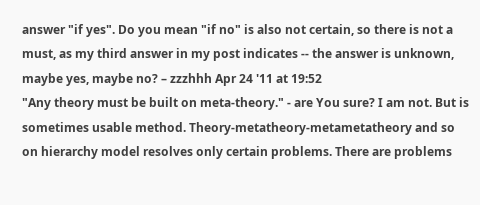answer "if yes". Do you mean "if no" is also not certain, so there is not a must, as my third answer in my post indicates -- the answer is unknown, maybe yes, maybe no? – zzzhhh Apr 24 '11 at 19:52
"Any theory must be built on meta-theory." - are You sure? I am not. But is sometimes usable method. Theory-metatheory-metametatheory and so on hierarchy model resolves only certain problems. There are problems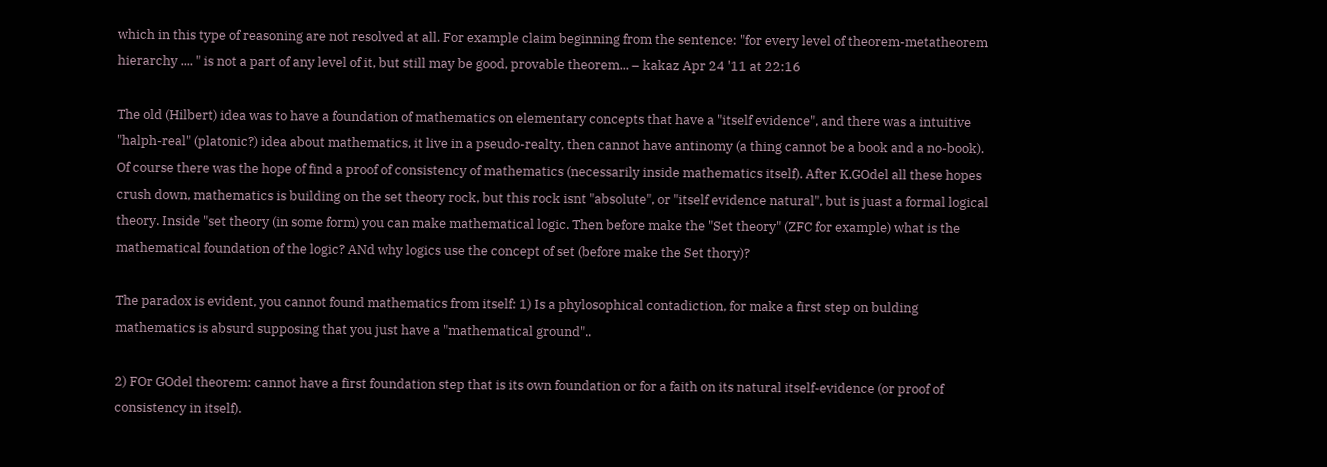which in this type of reasoning are not resolved at all. For example claim beginning from the sentence: "for every level of theorem-metatheorem hierarchy .... " is not a part of any level of it, but still may be good, provable theorem... – kakaz Apr 24 '11 at 22:16

The old (Hilbert) idea was to have a foundation of mathematics on elementary concepts that have a "itself evidence", and there was a intuitive "halph-real" (platonic?) idea about mathematics, it live in a pseudo-realty, then cannot have antinomy (a thing cannot be a book and a no-book). Of course there was the hope of find a proof of consistency of mathematics (necessarily inside mathematics itself). After K.GOdel all these hopes crush down, mathematics is building on the set theory rock, but this rock isnt "absolute", or "itself evidence natural", but is juast a formal logical theory. Inside "set theory (in some form) you can make mathematical logic. Then before make the "Set theory" (ZFC for example) what is the mathematical foundation of the logic? ANd why logics use the concept of set (before make the Set thory)?

The paradox is evident, you cannot found mathematics from itself: 1) Is a phylosophical contadiction, for make a first step on bulding mathematics is absurd supposing that you just have a "mathematical ground"..

2) FOr GOdel theorem: cannot have a first foundation step that is its own foundation or for a faith on its natural itself-evidence (or proof of consistency in itself).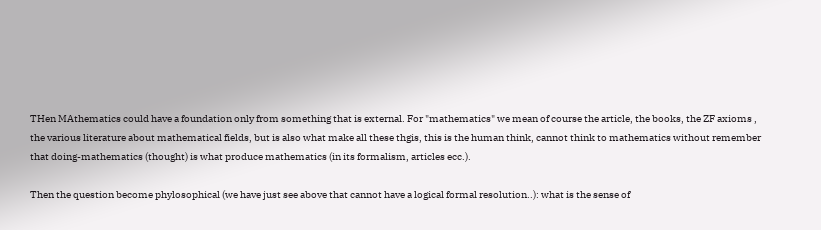THen MAthematics could have a foundation only from something that is external. For "mathematics" we mean of course the article, the books, the ZF axioms , the various literature about mathematical fields, but is also what make all these thgis, this is the human think, cannot think to mathematics without remember that doing-mathematics (thought) is what produce mathematics (in its formalism, articles ecc.).

Then the question become phylosophical (we have just see above that cannot have a logical formal resolution..): what is the sense of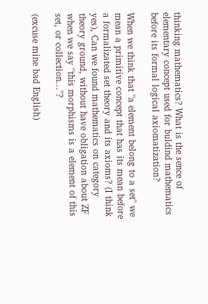thinking mathematics? What is the sence of elementary concept used for buldind mathematics before its formal logical axiomatization?

When we think that "a element belong to a set" we mean a primitive concept that has its mean before a formalizated set theory and its axioms? (I think yes), Can we found mathematics on category theory ground, without have obligation about ZF when we say "this morphisms is a element of this set, or collection..."?

(excuse mine bad English)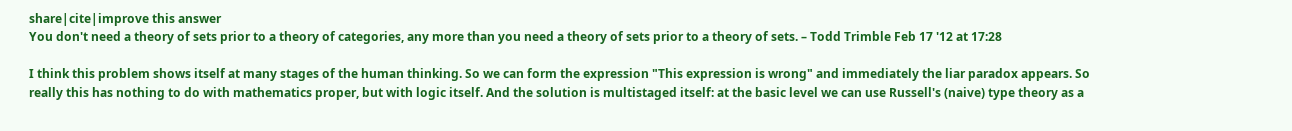share|cite|improve this answer
You don't need a theory of sets prior to a theory of categories, any more than you need a theory of sets prior to a theory of sets. – Todd Trimble Feb 17 '12 at 17:28

I think this problem shows itself at many stages of the human thinking. So we can form the expression "This expression is wrong" and immediately the liar paradox appears. So really this has nothing to do with mathematics proper, but with logic itself. And the solution is multistaged itself: at the basic level we can use Russell's (naive) type theory as a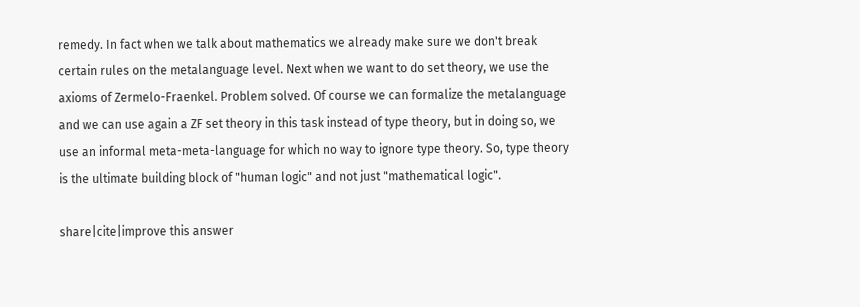remedy. In fact when we talk about mathematics we already make sure we don't break certain rules on the metalanguage level. Next when we want to do set theory, we use the axioms of Zermelo-Fraenkel. Problem solved. Of course we can formalize the metalanguage and we can use again a ZF set theory in this task instead of type theory, but in doing so, we use an informal meta-meta-language for which no way to ignore type theory. So, type theory is the ultimate building block of "human logic" and not just "mathematical logic".

share|cite|improve this answer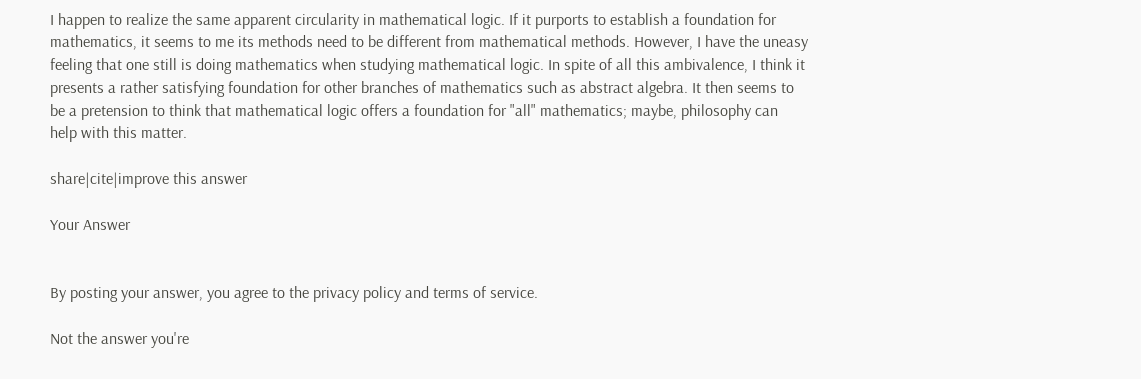I happen to realize the same apparent circularity in mathematical logic. If it purports to establish a foundation for mathematics, it seems to me its methods need to be different from mathematical methods. However, I have the uneasy feeling that one still is doing mathematics when studying mathematical logic. In spite of all this ambivalence, I think it presents a rather satisfying foundation for other branches of mathematics such as abstract algebra. It then seems to be a pretension to think that mathematical logic offers a foundation for "all" mathematics; maybe, philosophy can help with this matter.

share|cite|improve this answer

Your Answer


By posting your answer, you agree to the privacy policy and terms of service.

Not the answer you're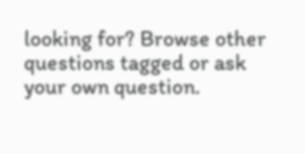looking for? Browse other questions tagged or ask your own question.